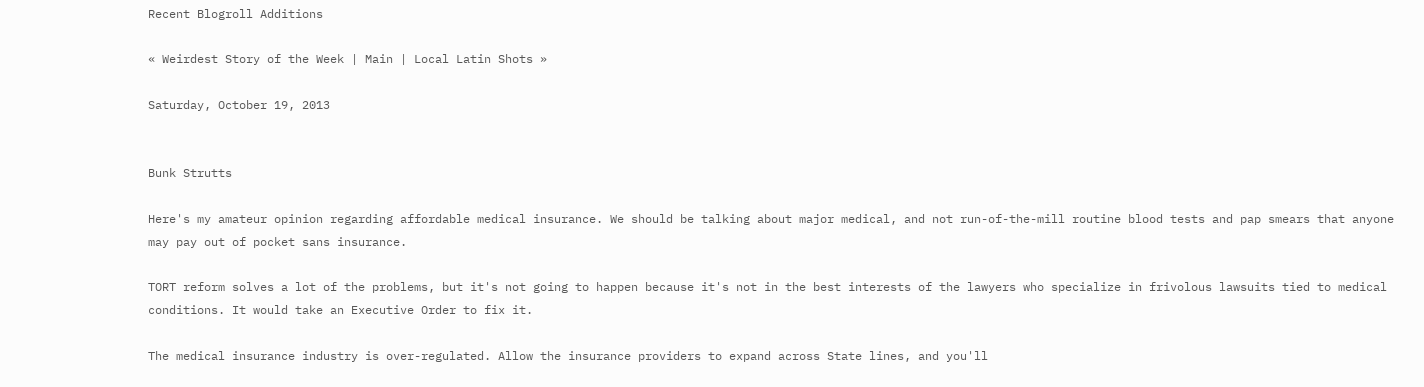Recent Blogroll Additions

« Weirdest Story of the Week | Main | Local Latin Shots »

Saturday, October 19, 2013


Bunk Strutts

Here's my amateur opinion regarding affordable medical insurance. We should be talking about major medical, and not run-of-the-mill routine blood tests and pap smears that anyone may pay out of pocket sans insurance.

TORT reform solves a lot of the problems, but it's not going to happen because it's not in the best interests of the lawyers who specialize in frivolous lawsuits tied to medical conditions. It would take an Executive Order to fix it.

The medical insurance industry is over-regulated. Allow the insurance providers to expand across State lines, and you'll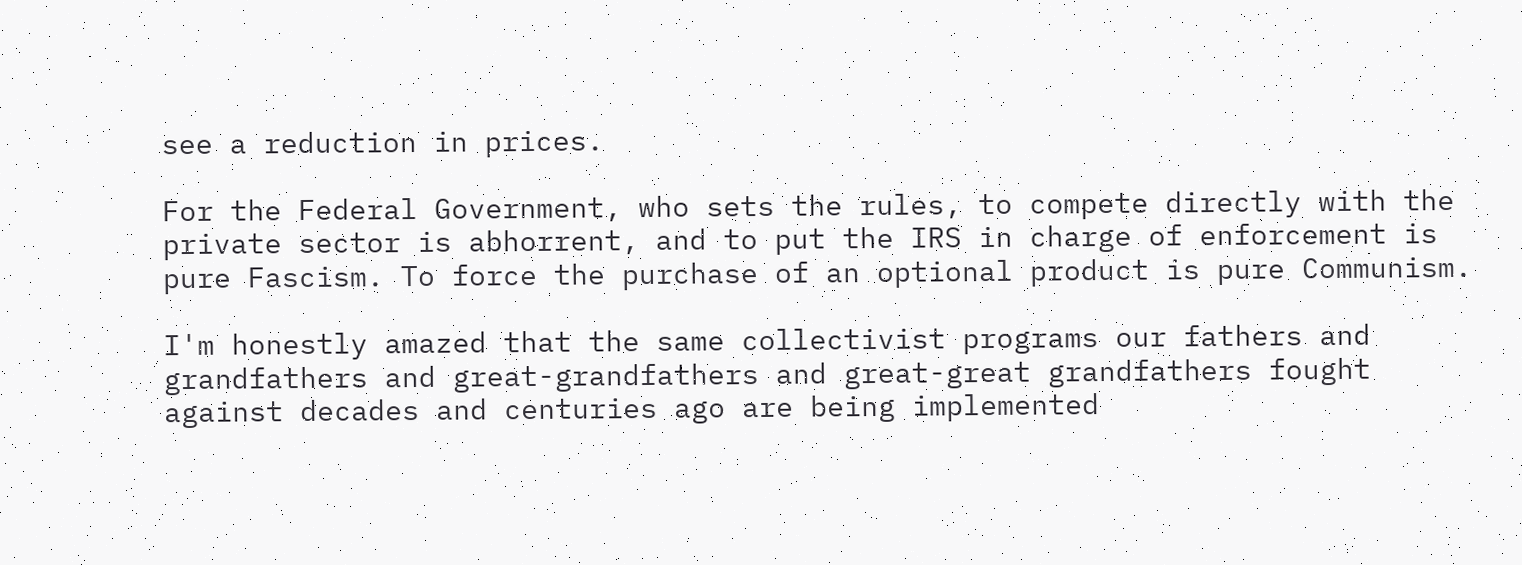see a reduction in prices.

For the Federal Government, who sets the rules, to compete directly with the private sector is abhorrent, and to put the IRS in charge of enforcement is pure Fascism. To force the purchase of an optional product is pure Communism.

I'm honestly amazed that the same collectivist programs our fathers and grandfathers and great-grandfathers and great-great grandfathers fought against decades and centuries ago are being implemented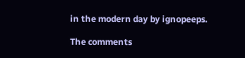in the modern day by ignopeeps.

The comments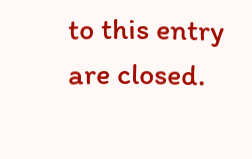to this entry are closed.